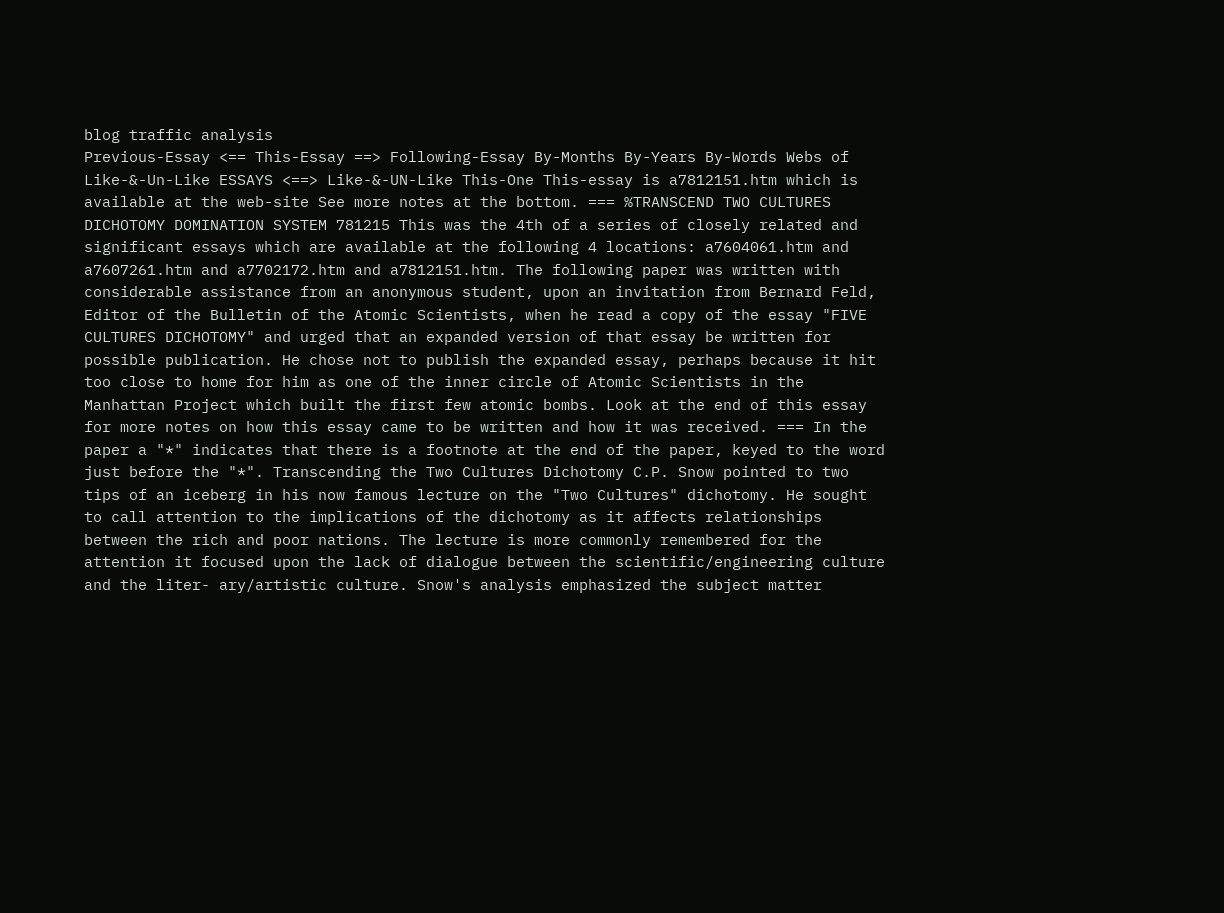blog traffic analysis
Previous-Essay <== This-Essay ==> Following-Essay By-Months By-Years By-Words Webs of Like-&-Un-Like ESSAYS <==> Like-&-UN-Like This-One This-essay is a7812151.htm which is available at the web-site See more notes at the bottom. === %TRANSCEND TWO CULTURES DICHOTOMY DOMINATION SYSTEM 781215 This was the 4th of a series of closely related and significant essays which are available at the following 4 locations: a7604061.htm and a7607261.htm and a7702172.htm and a7812151.htm. The following paper was written with considerable assistance from an anonymous student, upon an invitation from Bernard Feld, Editor of the Bulletin of the Atomic Scientists, when he read a copy of the essay "FIVE CULTURES DICHOTOMY" and urged that an expanded version of that essay be written for possible publication. He chose not to publish the expanded essay, perhaps because it hit too close to home for him as one of the inner circle of Atomic Scientists in the Manhattan Project which built the first few atomic bombs. Look at the end of this essay for more notes on how this essay came to be written and how it was received. === In the paper a "*" indicates that there is a footnote at the end of the paper, keyed to the word just before the "*". Transcending the Two Cultures Dichotomy C.P. Snow pointed to two tips of an iceberg in his now famous lecture on the "Two Cultures" dichotomy. He sought to call attention to the implications of the dichotomy as it affects relationships between the rich and poor nations. The lecture is more commonly remembered for the attention it focused upon the lack of dialogue between the scientific/engineering culture and the liter- ary/artistic culture. Snow's analysis emphasized the subject matter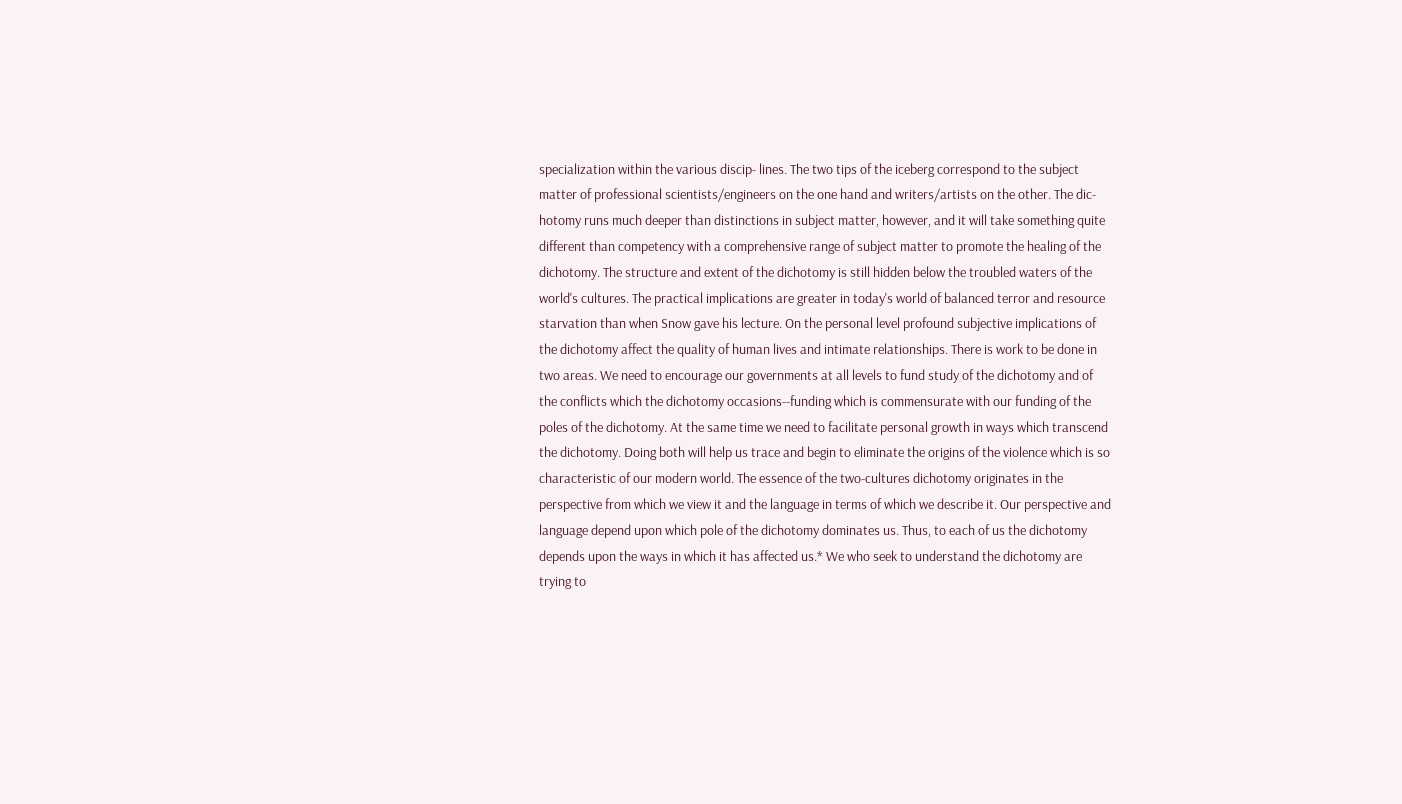specialization within the various discip- lines. The two tips of the iceberg correspond to the subject matter of professional scientists/engineers on the one hand and writers/artists on the other. The dic- hotomy runs much deeper than distinctions in subject matter, however, and it will take something quite different than competency with a comprehensive range of subject matter to promote the healing of the dichotomy. The structure and extent of the dichotomy is still hidden below the troubled waters of the world's cultures. The practical implications are greater in today's world of balanced terror and resource starvation than when Snow gave his lecture. On the personal level profound subjective implications of the dichotomy affect the quality of human lives and intimate relationships. There is work to be done in two areas. We need to encourage our governments at all levels to fund study of the dichotomy and of the conflicts which the dichotomy occasions--funding which is commensurate with our funding of the poles of the dichotomy. At the same time we need to facilitate personal growth in ways which transcend the dichotomy. Doing both will help us trace and begin to eliminate the origins of the violence which is so characteristic of our modern world. The essence of the two-cultures dichotomy originates in the perspective from which we view it and the language in terms of which we describe it. Our perspective and language depend upon which pole of the dichotomy dominates us. Thus, to each of us the dichotomy depends upon the ways in which it has affected us.* We who seek to understand the dichotomy are trying to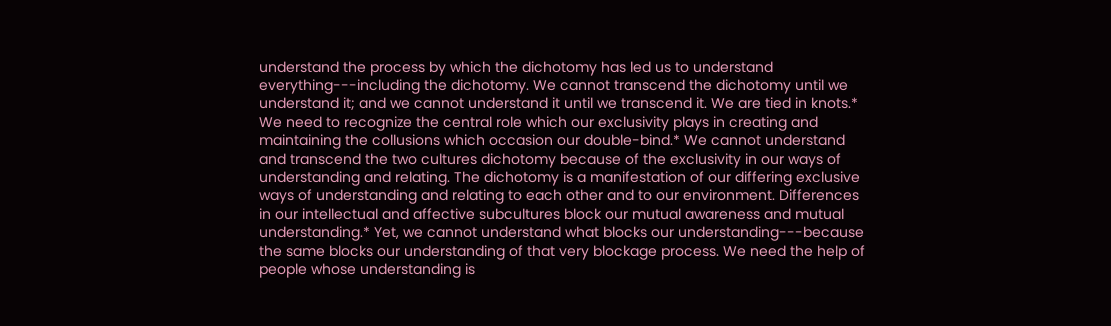understand the process by which the dichotomy has led us to understand everything---including the dichotomy. We cannot transcend the dichotomy until we understand it; and we cannot understand it until we transcend it. We are tied in knots.* We need to recognize the central role which our exclusivity plays in creating and maintaining the collusions which occasion our double-bind.* We cannot understand and transcend the two cultures dichotomy because of the exclusivity in our ways of understanding and relating. The dichotomy is a manifestation of our differing exclusive ways of understanding and relating to each other and to our environment. Differences in our intellectual and affective subcultures block our mutual awareness and mutual understanding.* Yet, we cannot understand what blocks our understanding---because the same blocks our understanding of that very blockage process. We need the help of people whose understanding is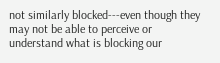not similarly blocked---even though they may not be able to perceive or understand what is blocking our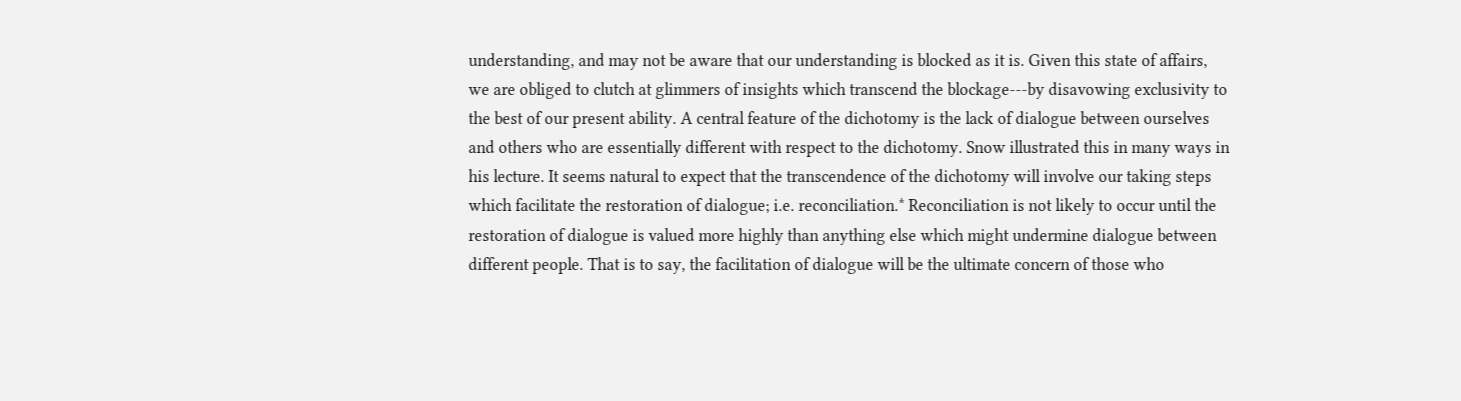understanding, and may not be aware that our understanding is blocked as it is. Given this state of affairs, we are obliged to clutch at glimmers of insights which transcend the blockage---by disavowing exclusivity to the best of our present ability. A central feature of the dichotomy is the lack of dialogue between ourselves and others who are essentially different with respect to the dichotomy. Snow illustrated this in many ways in his lecture. It seems natural to expect that the transcendence of the dichotomy will involve our taking steps which facilitate the restoration of dialogue; i.e. reconciliation.* Reconciliation is not likely to occur until the restoration of dialogue is valued more highly than anything else which might undermine dialogue between different people. That is to say, the facilitation of dialogue will be the ultimate concern of those who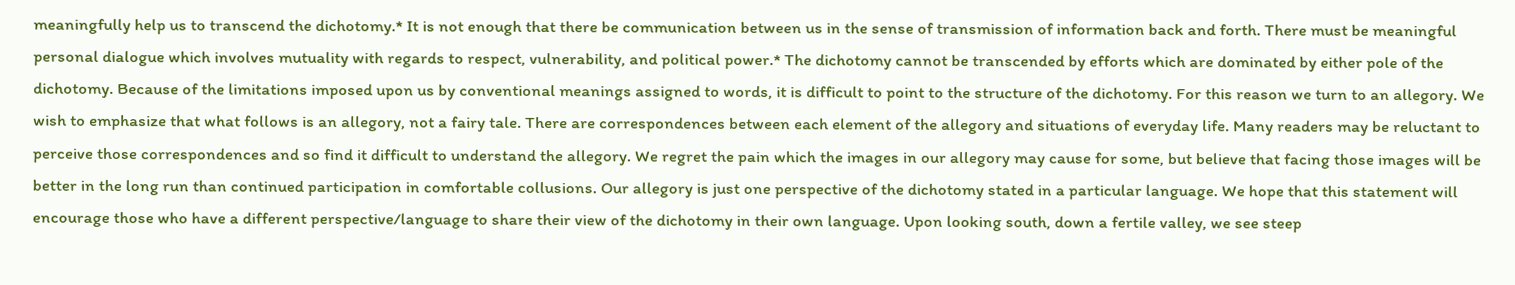meaningfully help us to transcend the dichotomy.* It is not enough that there be communication between us in the sense of transmission of information back and forth. There must be meaningful personal dialogue which involves mutuality with regards to respect, vulnerability, and political power.* The dichotomy cannot be transcended by efforts which are dominated by either pole of the dichotomy. Because of the limitations imposed upon us by conventional meanings assigned to words, it is difficult to point to the structure of the dichotomy. For this reason we turn to an allegory. We wish to emphasize that what follows is an allegory, not a fairy tale. There are correspondences between each element of the allegory and situations of everyday life. Many readers may be reluctant to perceive those correspondences and so find it difficult to understand the allegory. We regret the pain which the images in our allegory may cause for some, but believe that facing those images will be better in the long run than continued participation in comfortable collusions. Our allegory is just one perspective of the dichotomy stated in a particular language. We hope that this statement will encourage those who have a different perspective/language to share their view of the dichotomy in their own language. Upon looking south, down a fertile valley, we see steep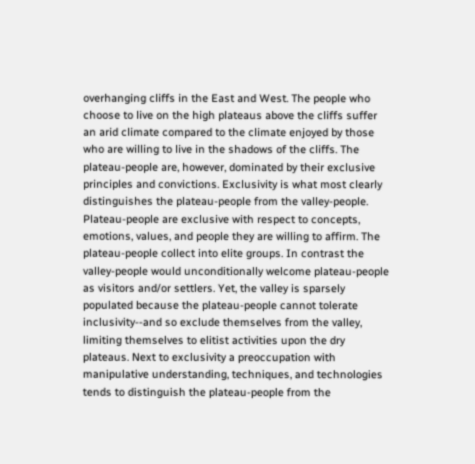overhanging cliffs in the East and West. The people who choose to live on the high plateaus above the cliffs suffer an arid climate compared to the climate enjoyed by those who are willing to live in the shadows of the cliffs. The plateau-people are, however, dominated by their exclusive principles and convictions. Exclusivity is what most clearly distinguishes the plateau-people from the valley-people. Plateau-people are exclusive with respect to concepts, emotions, values, and people they are willing to affirm. The plateau-people collect into elite groups. In contrast the valley-people would unconditionally welcome plateau-people as visitors and/or settlers. Yet, the valley is sparsely populated because the plateau-people cannot tolerate inclusivity--and so exclude themselves from the valley, limiting themselves to elitist activities upon the dry plateaus. Next to exclusivity a preoccupation with manipulative understanding, techniques, and technologies tends to distinguish the plateau-people from the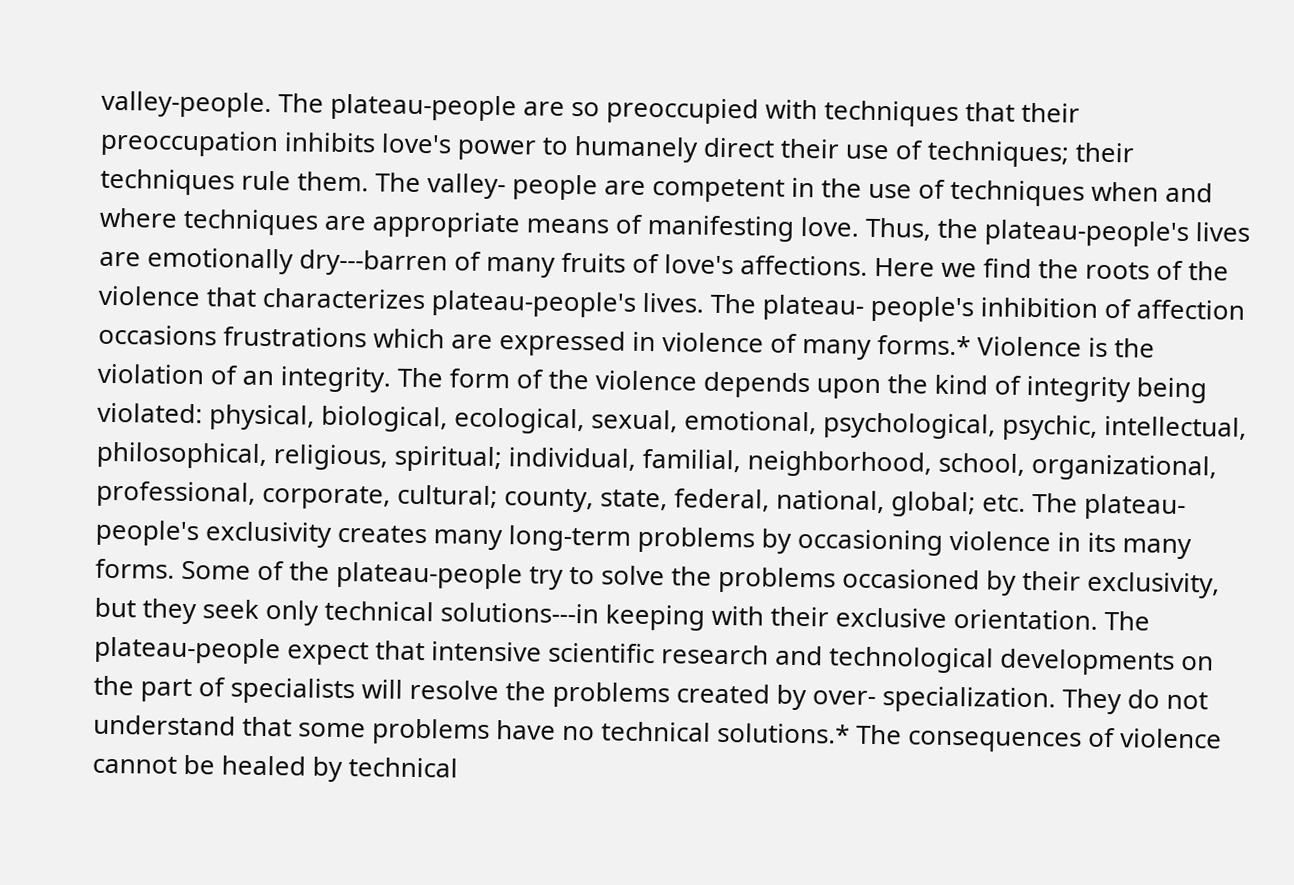valley-people. The plateau-people are so preoccupied with techniques that their preoccupation inhibits love's power to humanely direct their use of techniques; their techniques rule them. The valley- people are competent in the use of techniques when and where techniques are appropriate means of manifesting love. Thus, the plateau-people's lives are emotionally dry---barren of many fruits of love's affections. Here we find the roots of the violence that characterizes plateau-people's lives. The plateau- people's inhibition of affection occasions frustrations which are expressed in violence of many forms.* Violence is the violation of an integrity. The form of the violence depends upon the kind of integrity being violated: physical, biological, ecological, sexual, emotional, psychological, psychic, intellectual, philosophical, religious, spiritual; individual, familial, neighborhood, school, organizational, professional, corporate, cultural; county, state, federal, national, global; etc. The plateau-people's exclusivity creates many long-term problems by occasioning violence in its many forms. Some of the plateau-people try to solve the problems occasioned by their exclusivity, but they seek only technical solutions---in keeping with their exclusive orientation. The plateau-people expect that intensive scientific research and technological developments on the part of specialists will resolve the problems created by over- specialization. They do not understand that some problems have no technical solutions.* The consequences of violence cannot be healed by technical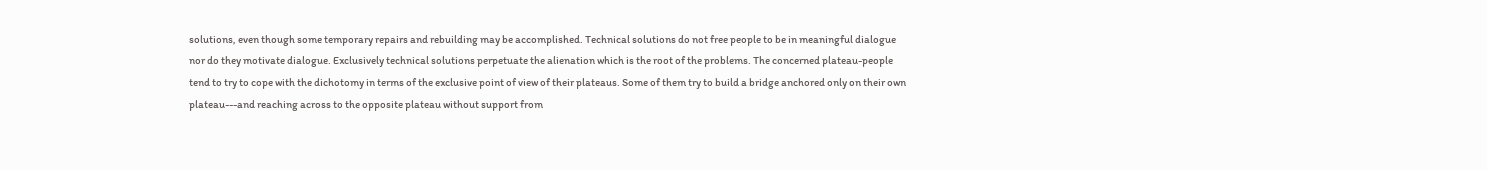solutions, even though some temporary repairs and rebuilding may be accomplished. Technical solutions do not free people to be in meaningful dialogue nor do they motivate dialogue. Exclusively technical solutions perpetuate the alienation which is the root of the problems. The concerned plateau-people tend to try to cope with the dichotomy in terms of the exclusive point of view of their plateaus. Some of them try to build a bridge anchored only on their own plateau---and reaching across to the opposite plateau without support from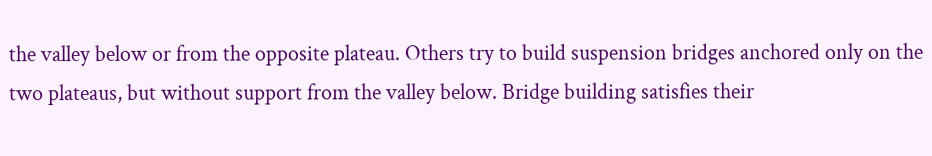the valley below or from the opposite plateau. Others try to build suspension bridges anchored only on the two plateaus, but without support from the valley below. Bridge building satisfies their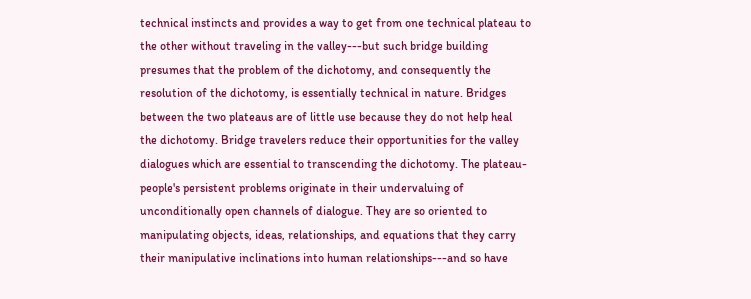technical instincts and provides a way to get from one technical plateau to the other without traveling in the valley---but such bridge building presumes that the problem of the dichotomy, and consequently the resolution of the dichotomy, is essentially technical in nature. Bridges between the two plateaus are of little use because they do not help heal the dichotomy. Bridge travelers reduce their opportunities for the valley dialogues which are essential to transcending the dichotomy. The plateau-people's persistent problems originate in their undervaluing of unconditionally open channels of dialogue. They are so oriented to manipulating objects, ideas, relationships, and equations that they carry their manipulative inclinations into human relationships---and so have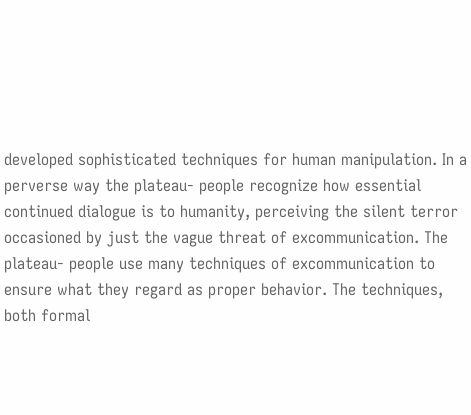developed sophisticated techniques for human manipulation. In a perverse way the plateau- people recognize how essential continued dialogue is to humanity, perceiving the silent terror occasioned by just the vague threat of excommunication. The plateau- people use many techniques of excommunication to ensure what they regard as proper behavior. The techniques, both formal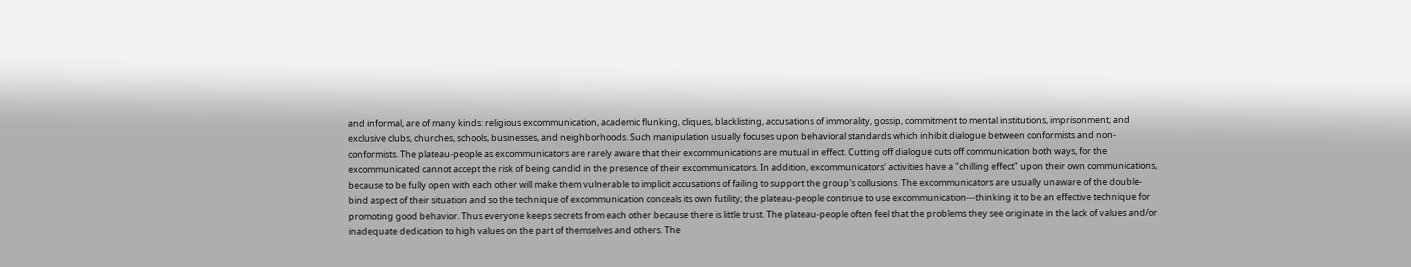and informal, are of many kinds: religious excommunication, academic flunking, cliques, blacklisting, accusations of immorality, gossip, commitment to mental institutions, imprisonment; and exclusive clubs, churches, schools, businesses, and neighborhoods. Such manipulation usually focuses upon behavioral standards which inhibit dialogue between conformists and non-conformists. The plateau-people as excommunicators are rarely aware that their excommunications are mutual in effect. Cutting off dialogue cuts off communication both ways, for the excommunicated cannot accept the risk of being candid in the presence of their excommunicators. In addition, excommunicators' activities have a "chilling effect" upon their own communications, because to be fully open with each other will make them vulnerable to implicit accusations of failing to support the group's collusions. The excommunicators are usually unaware of the double- bind aspect of their situation and so the technique of excommunication conceals its own futility; the plateau-people continue to use excommunication---thinking it to be an effective technique for promoting good behavior. Thus everyone keeps secrets from each other because there is little trust. The plateau-people often feel that the problems they see originate in the lack of values and/or inadequate dedication to high values on the part of themselves and others. The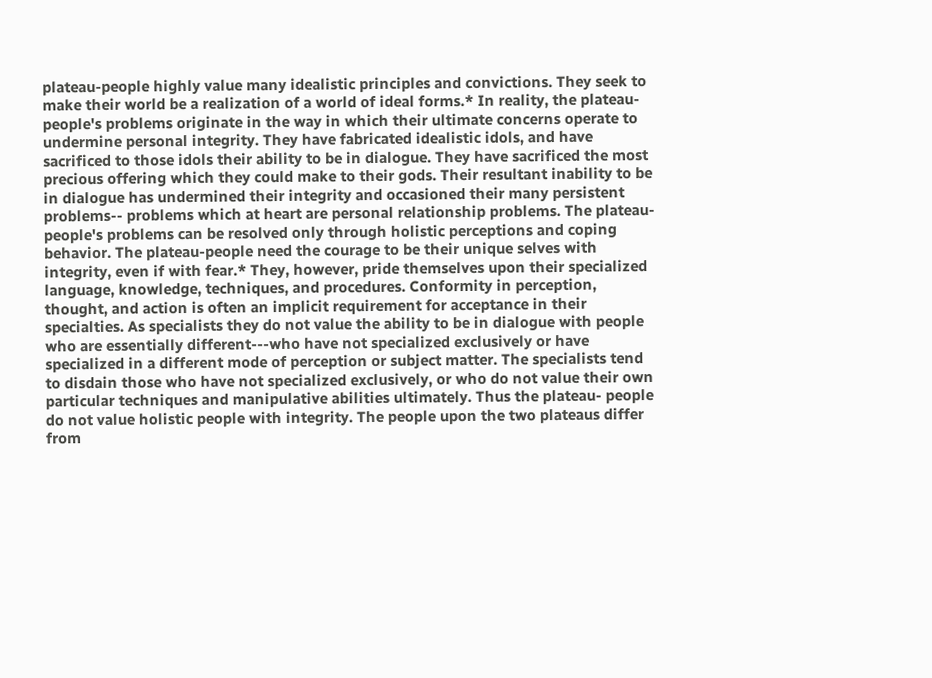plateau-people highly value many idealistic principles and convictions. They seek to make their world be a realization of a world of ideal forms.* In reality, the plateau-people's problems originate in the way in which their ultimate concerns operate to undermine personal integrity. They have fabricated idealistic idols, and have sacrificed to those idols their ability to be in dialogue. They have sacrificed the most precious offering which they could make to their gods. Their resultant inability to be in dialogue has undermined their integrity and occasioned their many persistent problems-- problems which at heart are personal relationship problems. The plateau-people's problems can be resolved only through holistic perceptions and coping behavior. The plateau-people need the courage to be their unique selves with integrity, even if with fear.* They, however, pride themselves upon their specialized language, knowledge, techniques, and procedures. Conformity in perception, thought, and action is often an implicit requirement for acceptance in their specialties. As specialists they do not value the ability to be in dialogue with people who are essentially different---who have not specialized exclusively or have specialized in a different mode of perception or subject matter. The specialists tend to disdain those who have not specialized exclusively, or who do not value their own particular techniques and manipulative abilities ultimately. Thus the plateau- people do not value holistic people with integrity. The people upon the two plateaus differ from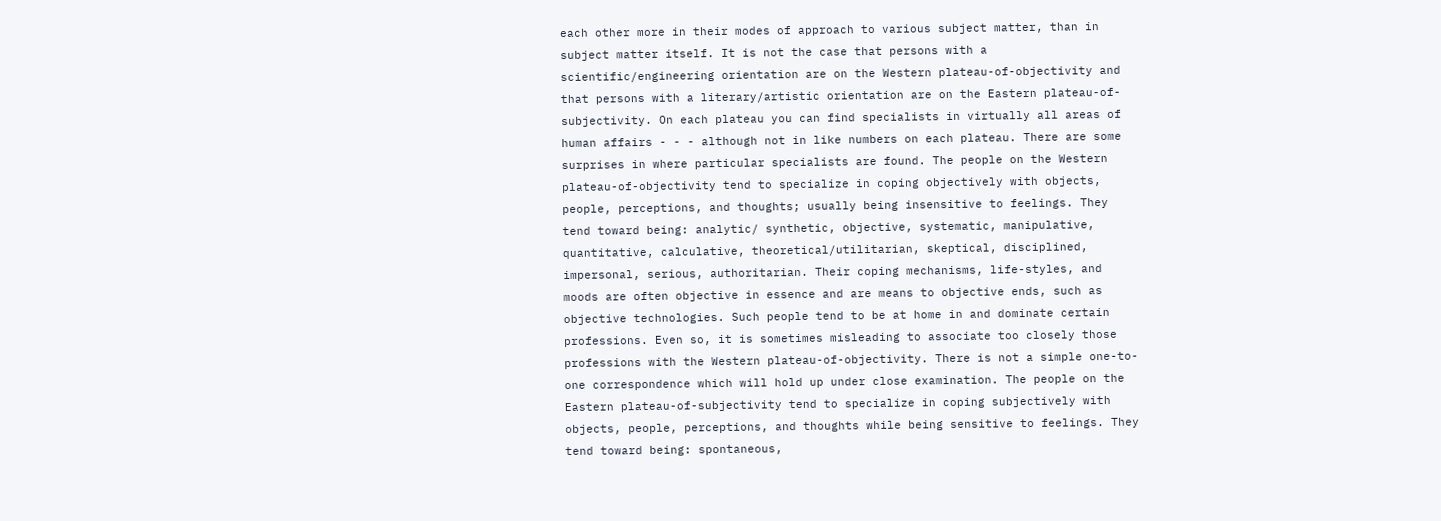each other more in their modes of approach to various subject matter, than in subject matter itself. It is not the case that persons with a scientific/engineering orientation are on the Western plateau-of-objectivity and that persons with a literary/artistic orientation are on the Eastern plateau-of-subjectivity. On each plateau you can find specialists in virtually all areas of human affairs - - - although not in like numbers on each plateau. There are some surprises in where particular specialists are found. The people on the Western plateau-of-objectivity tend to specialize in coping objectively with objects, people, perceptions, and thoughts; usually being insensitive to feelings. They tend toward being: analytic/ synthetic, objective, systematic, manipulative, quantitative, calculative, theoretical/utilitarian, skeptical, disciplined, impersonal, serious, authoritarian. Their coping mechanisms, life-styles, and moods are often objective in essence and are means to objective ends, such as objective technologies. Such people tend to be at home in and dominate certain professions. Even so, it is sometimes misleading to associate too closely those professions with the Western plateau-of-objectivity. There is not a simple one-to-one correspondence which will hold up under close examination. The people on the Eastern plateau-of-subjectivity tend to specialize in coping subjectively with objects, people, perceptions, and thoughts while being sensitive to feelings. They tend toward being: spontaneous,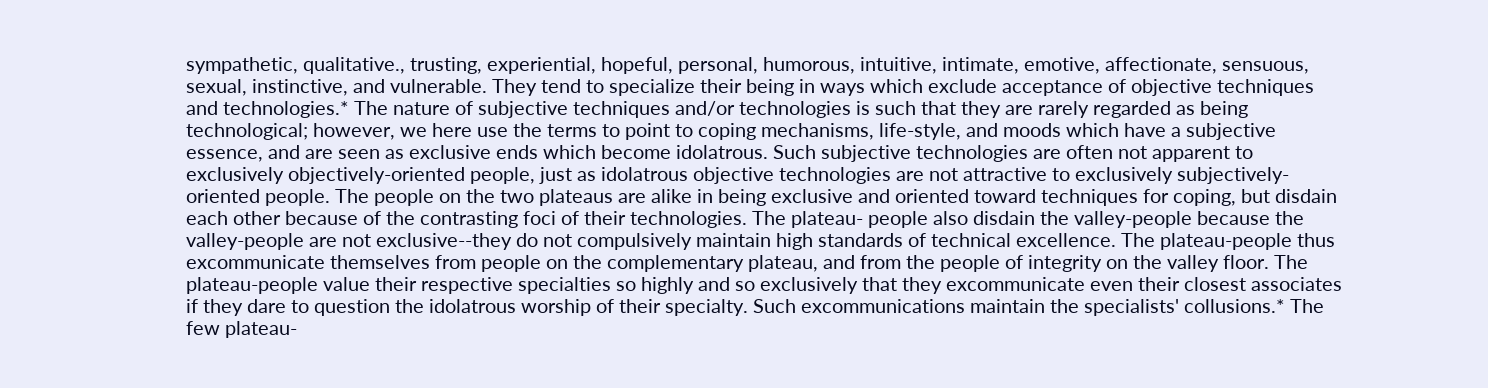sympathetic, qualitative., trusting, experiential, hopeful, personal, humorous, intuitive, intimate, emotive, affectionate, sensuous, sexual, instinctive, and vulnerable. They tend to specialize their being in ways which exclude acceptance of objective techniques and technologies.* The nature of subjective techniques and/or technologies is such that they are rarely regarded as being technological; however, we here use the terms to point to coping mechanisms, life-style, and moods which have a subjective essence, and are seen as exclusive ends which become idolatrous. Such subjective technologies are often not apparent to exclusively objectively-oriented people, just as idolatrous objective technologies are not attractive to exclusively subjectively-oriented people. The people on the two plateaus are alike in being exclusive and oriented toward techniques for coping, but disdain each other because of the contrasting foci of their technologies. The plateau- people also disdain the valley-people because the valley-people are not exclusive--they do not compulsively maintain high standards of technical excellence. The plateau-people thus excommunicate themselves from people on the complementary plateau, and from the people of integrity on the valley floor. The plateau-people value their respective specialties so highly and so exclusively that they excommunicate even their closest associates if they dare to question the idolatrous worship of their specialty. Such excommunications maintain the specialists' collusions.* The few plateau-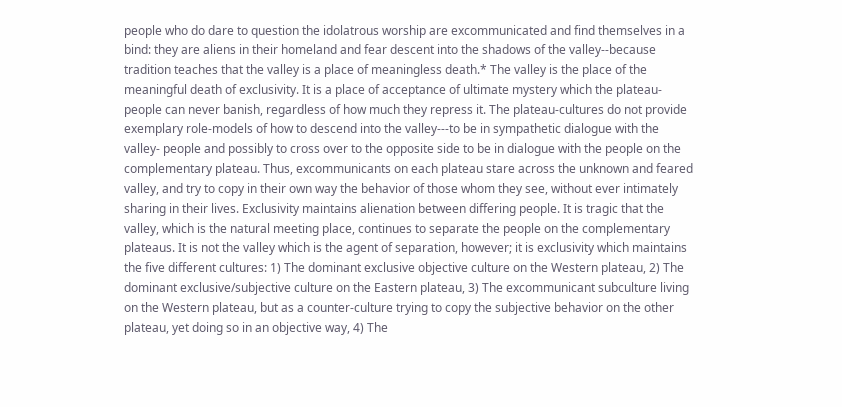people who do dare to question the idolatrous worship are excommunicated and find themselves in a bind: they are aliens in their homeland and fear descent into the shadows of the valley--because tradition teaches that the valley is a place of meaningless death.* The valley is the place of the meaningful death of exclusivity. It is a place of acceptance of ultimate mystery which the plateau-people can never banish, regardless of how much they repress it. The plateau-cultures do not provide exemplary role-models of how to descend into the valley---to be in sympathetic dialogue with the valley- people and possibly to cross over to the opposite side to be in dialogue with the people on the complementary plateau. Thus, excommunicants on each plateau stare across the unknown and feared valley, and try to copy in their own way the behavior of those whom they see, without ever intimately sharing in their lives. Exclusivity maintains alienation between differing people. It is tragic that the valley, which is the natural meeting place, continues to separate the people on the complementary plateaus. It is not the valley which is the agent of separation, however; it is exclusivity which maintains the five different cultures: 1) The dominant exclusive objective culture on the Western plateau, 2) The dominant exclusive/subjective culture on the Eastern plateau, 3) The excommunicant subculture living on the Western plateau, but as a counter-culture trying to copy the subjective behavior on the other plateau, yet doing so in an objective way, 4) The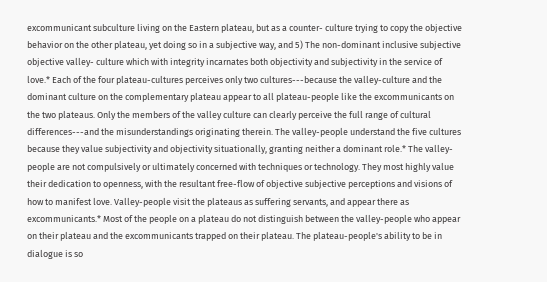excommunicant subculture living on the Eastern plateau, but as a counter- culture trying to copy the objective behavior on the other plateau, yet doing so in a subjective way, and 5) The non-dominant inclusive subjective objective valley- culture which with integrity incarnates both objectivity and subjectivity in the service of love.* Each of the four plateau-cultures perceives only two cultures---because the valley-culture and the dominant culture on the complementary plateau appear to all plateau-people like the excommunicants on the two plateaus. Only the members of the valley culture can clearly perceive the full range of cultural differences---and the misunderstandings originating therein. The valley-people understand the five cultures because they value subjectivity and objectivity situationally, granting neither a dominant role.* The valley-people are not compulsively or ultimately concerned with techniques or technology. They most highly value their dedication to openness, with the resultant free-flow of objective subjective perceptions and visions of how to manifest love. Valley-people visit the plateaus as suffering servants, and appear there as excommunicants.* Most of the people on a plateau do not distinguish between the valley-people who appear on their plateau and the excommunicants trapped on their plateau. The plateau-people's ability to be in dialogue is so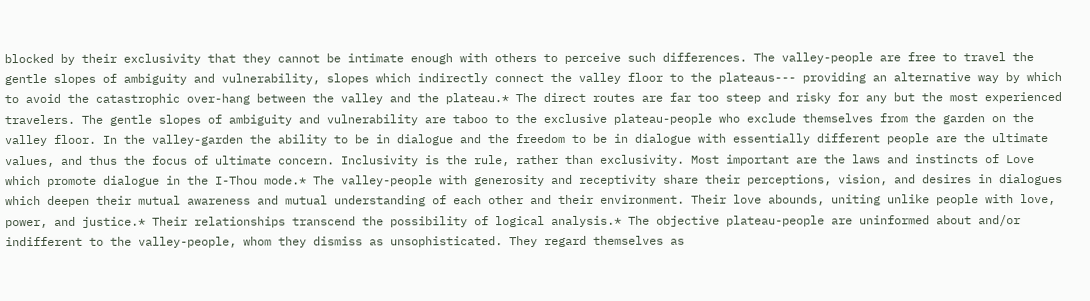blocked by their exclusivity that they cannot be intimate enough with others to perceive such differences. The valley-people are free to travel the gentle slopes of ambiguity and vulnerability, slopes which indirectly connect the valley floor to the plateaus--- providing an alternative way by which to avoid the catastrophic over-hang between the valley and the plateau.* The direct routes are far too steep and risky for any but the most experienced travelers. The gentle slopes of ambiguity and vulnerability are taboo to the exclusive plateau-people who exclude themselves from the garden on the valley floor. In the valley-garden the ability to be in dialogue and the freedom to be in dialogue with essentially different people are the ultimate values, and thus the focus of ultimate concern. Inclusivity is the rule, rather than exclusivity. Most important are the laws and instincts of Love which promote dialogue in the I-Thou mode.* The valley-people with generosity and receptivity share their perceptions, vision, and desires in dialogues which deepen their mutual awareness and mutual understanding of each other and their environment. Their love abounds, uniting unlike people with love, power, and justice.* Their relationships transcend the possibility of logical analysis.* The objective plateau-people are uninformed about and/or indifferent to the valley-people, whom they dismiss as unsophisticated. They regard themselves as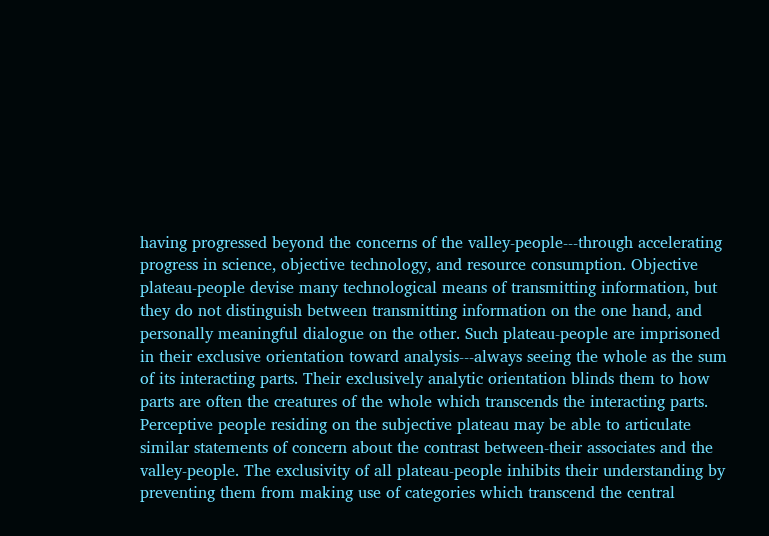having progressed beyond the concerns of the valley-people---through accelerating progress in science, objective technology, and resource consumption. Objective plateau-people devise many technological means of transmitting information, but they do not distinguish between transmitting information on the one hand, and personally meaningful dialogue on the other. Such plateau-people are imprisoned in their exclusive orientation toward analysis---always seeing the whole as the sum of its interacting parts. Their exclusively analytic orientation blinds them to how parts are often the creatures of the whole which transcends the interacting parts. Perceptive people residing on the subjective plateau may be able to articulate similar statements of concern about the contrast between-their associates and the valley-people. The exclusivity of all plateau-people inhibits their understanding by preventing them from making use of categories which transcend the central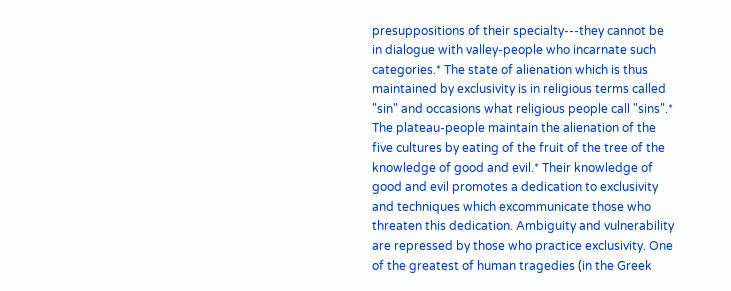presuppositions of their specialty---they cannot be in dialogue with valley-people who incarnate such categories.* The state of alienation which is thus maintained by exclusivity is in religious terms called "sin" and occasions what religious people call "sins".* The plateau-people maintain the alienation of the five cultures by eating of the fruit of the tree of the knowledge of good and evil.* Their knowledge of good and evil promotes a dedication to exclusivity and techniques which excommunicate those who threaten this dedication. Ambiguity and vulnerability are repressed by those who practice exclusivity. One of the greatest of human tragedies (in the Greek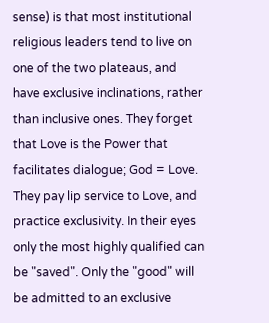sense) is that most institutional religious leaders tend to live on one of the two plateaus, and have exclusive inclinations, rather than inclusive ones. They forget that Love is the Power that facilitates dialogue; God = Love. They pay lip service to Love, and practice exclusivity. In their eyes only the most highly qualified can be "saved". Only the "good" will be admitted to an exclusive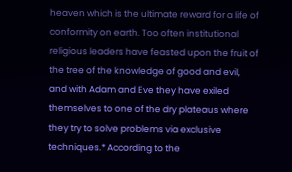heaven which is the ultimate reward for a life of conformity on earth. Too often institutional religious leaders have feasted upon the fruit of the tree of the knowledge of good and evil, and with Adam and Eve they have exiled themselves to one of the dry plateaus where they try to solve problems via exclusive techniques.* According to the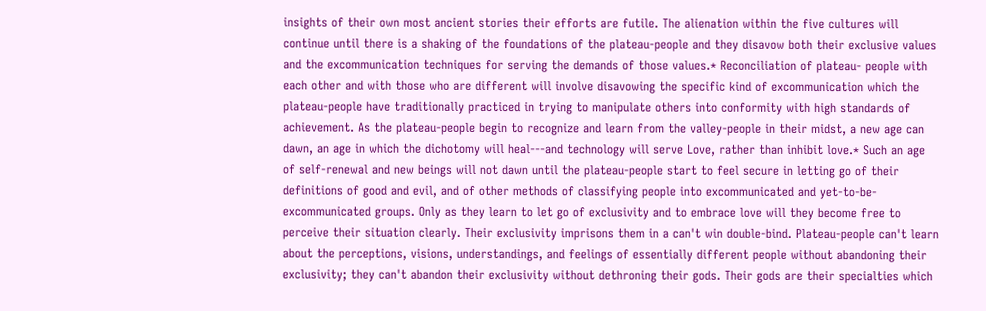insights of their own most ancient stories their efforts are futile. The alienation within the five cultures will continue until there is a shaking of the foundations of the plateau-people and they disavow both their exclusive values and the excommunication techniques for serving the demands of those values.* Reconciliation of plateau- people with each other and with those who are different will involve disavowing the specific kind of excommunication which the plateau-people have traditionally practiced in trying to manipulate others into conformity with high standards of achievement. As the plateau-people begin to recognize and learn from the valley-people in their midst, a new age can dawn, an age in which the dichotomy will heal---and technology will serve Love, rather than inhibit love.* Such an age of self-renewal and new beings will not dawn until the plateau-people start to feel secure in letting go of their definitions of good and evil, and of other methods of classifying people into excommunicated and yet-to-be-excommunicated groups. Only as they learn to let go of exclusivity and to embrace love will they become free to perceive their situation clearly. Their exclusivity imprisons them in a can't win double-bind. Plateau-people can't learn about the perceptions, visions, understandings, and feelings of essentially different people without abandoning their exclusivity; they can't abandon their exclusivity without dethroning their gods. Their gods are their specialties which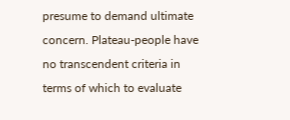presume to demand ultimate concern. Plateau-people have no transcendent criteria in terms of which to evaluate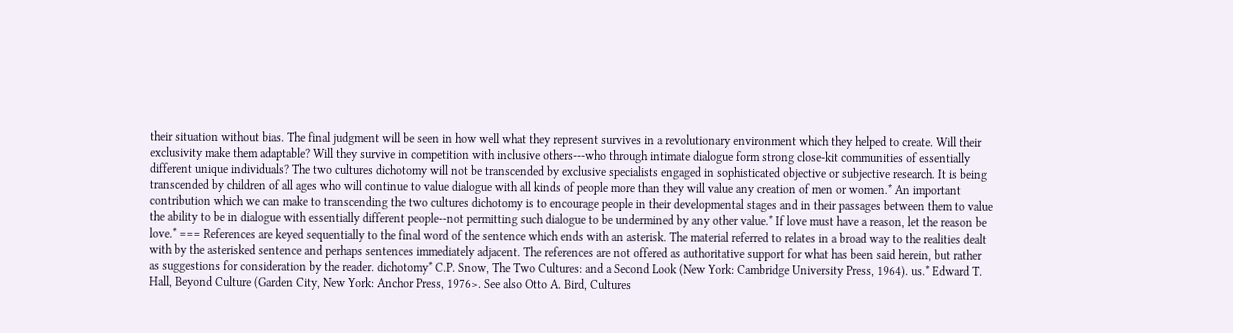their situation without bias. The final judgment will be seen in how well what they represent survives in a revolutionary environment which they helped to create. Will their exclusivity make them adaptable? Will they survive in competition with inclusive others---who through intimate dialogue form strong close-kit communities of essentially different unique individuals? The two cultures dichotomy will not be transcended by exclusive specialists engaged in sophisticated objective or subjective research. It is being transcended by children of all ages who will continue to value dialogue with all kinds of people more than they will value any creation of men or women.* An important contribution which we can make to transcending the two cultures dichotomy is to encourage people in their developmental stages and in their passages between them to value the ability to be in dialogue with essentially different people--not permitting such dialogue to be undermined by any other value.* If love must have a reason, let the reason be love.* === References are keyed sequentially to the final word of the sentence which ends with an asterisk. The material referred to relates in a broad way to the realities dealt with by the asterisked sentence and perhaps sentences immediately adjacent. The references are not offered as authoritative support for what has been said herein, but rather as suggestions for consideration by the reader. dichotomy* C.P. Snow, The Two Cultures: and a Second Look (New York: Cambridge University Press, 1964). us.* Edward T. Hall, Beyond Culture (Garden City, New York: Anchor Press, 1976>. See also Otto A. Bird, Cultures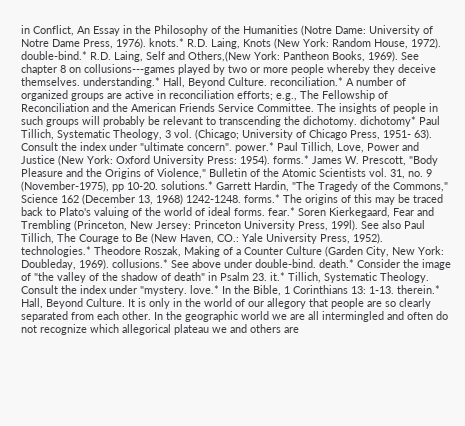in Conflict, An Essay in the Philosophy of the Humanities (Notre Dame: University of Notre Dame Press, 1976). knots.* R.D. Laing, Knots (New York: Random House, 1972). double-bind.* R.D. Laing, Self and Others,(New York: Pantheon Books, 1969). See chapter 8 on collusions---games played by two or more people whereby they deceive themselves. understanding.* Hall, Beyond Culture. reconciliation.* A number of organized groups are active in reconciliation efforts; e.g., The Fellowship of Reconciliation and the American Friends Service Committee. The insights of people in such groups will probably be relevant to transcending the dichotomy. dichotomy* Paul Tillich, Systematic Theology, 3 vol. (Chicago; University of Chicago Press, 1951- 63). Consult the index under "ultimate concern". power.* Paul Tillich, Love, Power and Justice (New York: Oxford University Press: 1954). forms.* James W. Prescott, "Body Pleasure and the Origins of Violence," Bulletin of the Atomic Scientists vol. 31, no. 9 (November-1975), pp 10-20. solutions.* Garrett Hardin, "The Tragedy of the Commons," Science 162 (December 13, 1968) 1242-1248. forms.* The origins of this may be traced back to Plato's valuing of the world of ideal forms. fear.* Soren Kierkegaard, Fear and Trembling (Princeton, New Jersey: Princeton University Press, 199l). See also Paul Tillich, The Courage to Be (New Haven, CO.: Yale University Press, 1952). technologies.* Theodore Roszak, Making of a Counter Culture (Garden City, New York: Doubleday, 1969). collusions.* See above under double-bind. death.* Consider the image of "the valley of the shadow of death" in Psalm 23. it.* Tillich, Systematic Theology. Consult the index under "mystery. love.* In the Bible, 1 Corinthians 13: 1-13. therein.* Hall, Beyond Culture. It is only in the world of our allegory that people are so clearly separated from each other. In the geographic world we are all intermingled and often do not recognize which allegorical plateau we and others are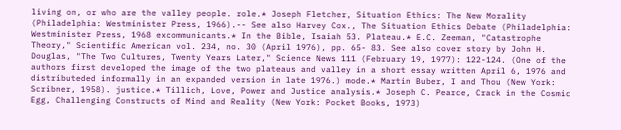living on, or who are the valley people. role.* Joseph Fletcher, Situation Ethics: The New Morality (Philadelphia: Westminister Press, 1966).-- See also Harvey Cox., The Situation Ethics Debate (Philadelphia: Westminister Press, 1968 excommunicants.* In the Bible, Isaiah 53. Plateau.* E.C. Zeeman, "Catastrophe Theory," Scientific American vol. 234, no. 30 (April 1976), pp. 65- 83. See also cover story by John H. Douglas, "The Two Cultures, Twenty Years Later," Science News 111 (February 19, 1977): 122-124. (One of the authors first developed the image of the two plateaus and valley in a short essay written April 6, 1976 and distributeded informally in an expanded version in late 1976.) mode.* Martin Buber, I and Thou (New York: Scribner, 1958). justice.* Tillich, Love, Power and Justice analysis.* Joseph C. Pearce, Crack in the Cosmic Egg, Challenging Constructs of Mind and Reality (New York: Pocket Books, 1973)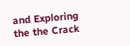and Exploring the the Crack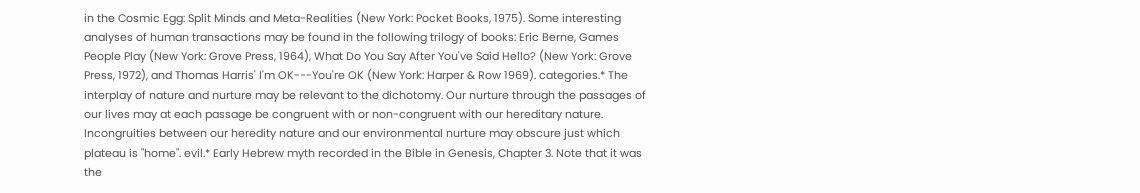in the Cosmic Egg: Split Minds and Meta-Realities (New York: Pocket Books, 1975). Some interesting analyses of human transactions may be found in the following trilogy of books: Eric Berne, Games People Play (New York: Grove Press, 1964), What Do You Say After You've Said Hello? (New York: Grove Press, 1972), and Thomas Harris' I'm OK---You're OK (New York: Harper & Row 1969). categories.* The interplay of nature and nurture may be relevant to the dichotomy. Our nurture through the passages of our lives may at each passage be congruent with or non-congruent with our hereditary nature. Incongruities between our heredity nature and our environmental nurture may obscure just which plateau is "home". evil.* Early Hebrew myth recorded in the Bible in Genesis, Chapter 3. Note that it was the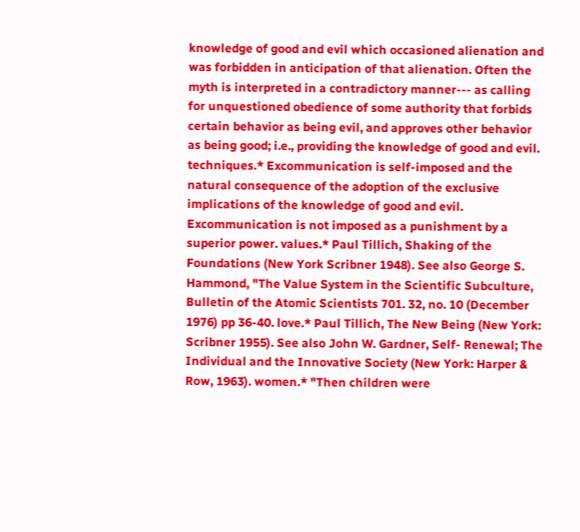knowledge of good and evil which occasioned alienation and was forbidden in anticipation of that alienation. Often the myth is interpreted in a contradictory manner--- as calling for unquestioned obedience of some authority that forbids certain behavior as being evil, and approves other behavior as being good; i.e., providing the knowledge of good and evil. techniques.* Excommunication is self-imposed and the natural consequence of the adoption of the exclusive implications of the knowledge of good and evil. Excommunication is not imposed as a punishment by a superior power. values.* Paul Tillich, Shaking of the Foundations (New York Scribner 1948). See also George S. Hammond, "The Value System in the Scientific Subculture, Bulletin of the Atomic Scientists 701. 32, no. 10 (December 1976) pp 36-40. love.* Paul Tillich, The New Being (New York: Scribner 1955). See also John W. Gardner, Self- Renewal; The Individual and the Innovative Society (New York: Harper & Row, 1963). women.* "Then children were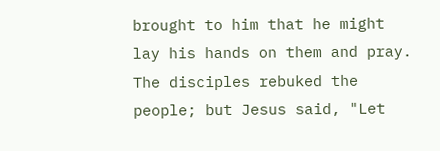brought to him that he might lay his hands on them and pray. The disciples rebuked the people; but Jesus said, "Let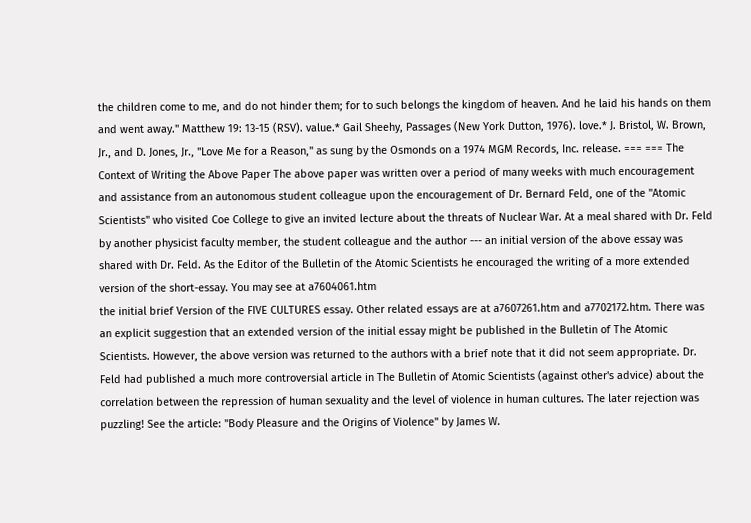the children come to me, and do not hinder them; for to such belongs the kingdom of heaven. And he laid his hands on them and went away." Matthew 19: 13-15 (RSV). value.* Gail Sheehy, Passages (New York Dutton, 1976). love.* J. Bristol, W. Brown, Jr., and D. Jones, Jr., "Love Me for a Reason," as sung by the Osmonds on a 1974 MGM Records, Inc. release. === === The Context of Writing the Above Paper The above paper was written over a period of many weeks with much encouragement and assistance from an autonomous student colleague upon the encouragement of Dr. Bernard Feld, one of the "Atomic Scientists" who visited Coe College to give an invited lecture about the threats of Nuclear War. At a meal shared with Dr. Feld by another physicist faculty member, the student colleague and the author --- an initial version of the above essay was shared with Dr. Feld. As the Editor of the Bulletin of the Atomic Scientists he encouraged the writing of a more extended version of the short-essay. You may see at a7604061.htm
the initial brief Version of the FIVE CULTURES essay. Other related essays are at a7607261.htm and a7702172.htm. There was an explicit suggestion that an extended version of the initial essay might be published in the Bulletin of The Atomic Scientists. However, the above version was returned to the authors with a brief note that it did not seem appropriate. Dr. Feld had published a much more controversial article in The Bulletin of Atomic Scientists (against other's advice) about the correlation between the repression of human sexuality and the level of violence in human cultures. The later rejection was puzzling! See the article: "Body Pleasure and the Origins of Violence" by James W.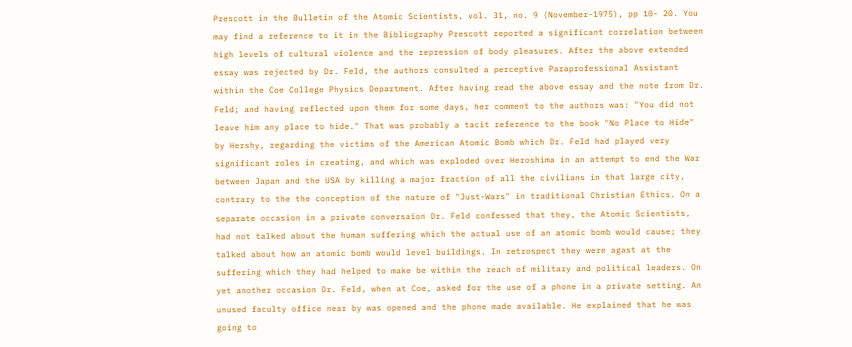Prescott in the Bulletin of the Atomic Scientists, vol. 31, no. 9 (November-1975), pp 10- 20. You may find a reference to it in the Bibliography Prescott reported a significant correlation between high levels of cultural violence and the repression of body pleasures. After the above extended essay was rejected by Dr. Feld, the authors consulted a perceptive Paraprofessional Assistant within the Coe College Physics Department. After having read the above essay and the note from Dr. Feld; and having reflected upon them for some days, her comment to the authors was: "You did not leave him any place to hide." That was probably a tacit reference to the book "No Place to Hide" by Hershy, regarding the victims of the American Atomic Bomb which Dr. Feld had played very significant roles in creating, and which was exploded over Heroshima in an attempt to end the War between Japan and the USA by killing a major fraction of all the civilians in that large city, contrary to the the conception of the nature of "Just-Wars" in traditional Christian Ethics. On a separate occasion in a private conversaion Dr. Feld confessed that they, the Atomic Scientists, had not talked about the human suffering which the actual use of an atomic bomb would cause; they talked about how an atomic bomb would level buildings. In retrospect they were agast at the suffering which they had helped to make be within the reach of military and political leaders. On yet another occasion Dr. Feld, when at Coe, asked for the use of a phone in a private setting. An unused faculty office near by was opened and the phone made available. He explained that he was going to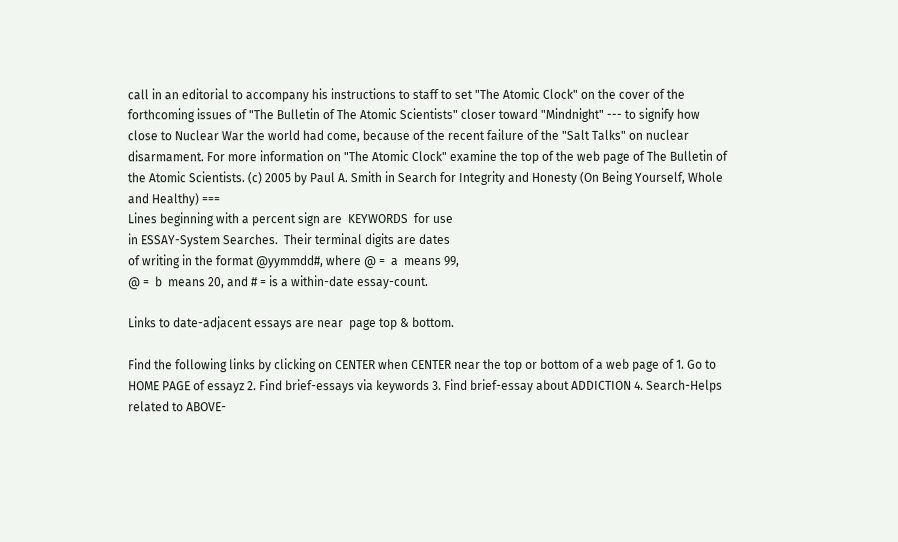call in an editorial to accompany his instructions to staff to set "The Atomic Clock" on the cover of the forthcoming issues of "The Bulletin of The Atomic Scientists" closer toward "Mindnight" --- to signify how close to Nuclear War the world had come, because of the recent failure of the "Salt Talks" on nuclear disarmament. For more information on "The Atomic Clock" examine the top of the web page of The Bulletin of the Atomic Scientists. (c) 2005 by Paul A. Smith in Search for Integrity and Honesty (On Being Yourself, Whole and Healthy) ===
Lines beginning with a percent sign are  KEYWORDS  for use
in ESSAY-System Searches.  Their terminal digits are dates
of writing in the format @yymmdd#, where @ =  a  means 99,
@ =  b  means 20, and # = is a within-date essay-count.

Links to date-adjacent essays are near  page top & bottom.

Find the following links by clicking on CENTER when CENTER near the top or bottom of a web page of 1. Go to HOME PAGE of essayz 2. Find brief-essays via keywords 3. Find brief-essay about ADDICTION 4. Search-Helps related to ABOVE-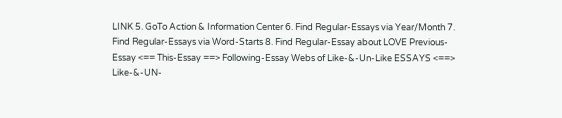LINK 5. GoTo Action & Information Center 6. Find Regular-Essays via Year/Month 7. Find Regular-Essays via Word-Starts 8. Find Regular-Essay about LOVE Previous-Essay <== This-Essay ==> Following-Essay Webs of Like-&-Un-Like ESSAYS <==> Like-&-UN-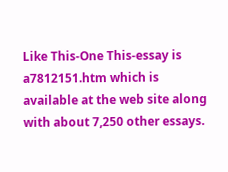Like This-One This-essay is a7812151.htm which is available at the web site along with about 7,250 other essays.